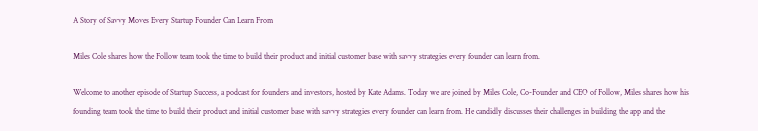A Story of Savvy Moves Every Startup Founder Can Learn From

Miles Cole shares how the Follow team took the time to build their product and initial customer base with savvy strategies every founder can learn from.

Welcome to another episode of Startup Success, a podcast for founders and investors, hosted by Kate Adams. Today we are joined by Miles Cole, Co-Founder and CEO of Follow, Miles shares how his founding team took the time to build their product and initial customer base with savvy strategies every founder can learn from. He candidly discusses their challenges in building the app and the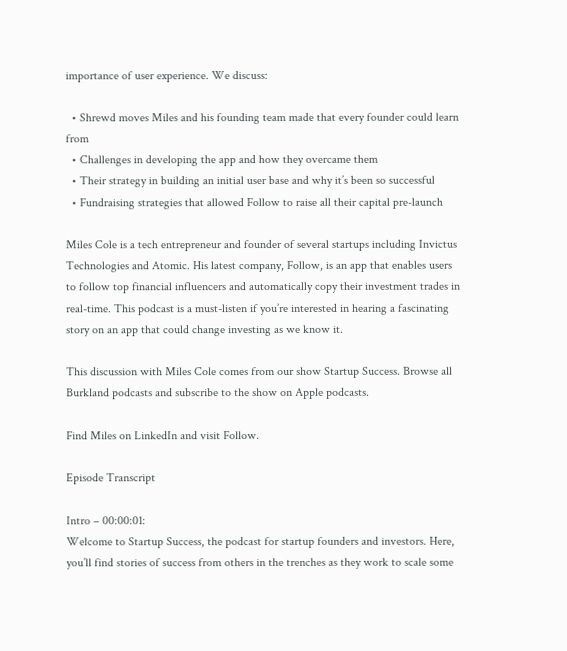importance of user experience. We discuss:

  • Shrewd moves Miles and his founding team made that every founder could learn from
  • Challenges in developing the app and how they overcame them
  • Their strategy in building an initial user base and why it’s been so successful
  • Fundraising strategies that allowed Follow to raise all their capital pre-launch

Miles Cole is a tech entrepreneur and founder of several startups including Invictus Technologies and Atomic. His latest company, Follow, is an app that enables users to follow top financial influencers and automatically copy their investment trades in real-time. This podcast is a must-listen if you’re interested in hearing a fascinating story on an app that could change investing as we know it.

This discussion with Miles Cole comes from our show Startup Success. Browse all Burkland podcasts and subscribe to the show on Apple podcasts.

Find Miles on LinkedIn and visit Follow.

Episode Transcript

Intro – 00:00:01:
Welcome to Startup Success, the podcast for startup founders and investors. Here, you’ll find stories of success from others in the trenches as they work to scale some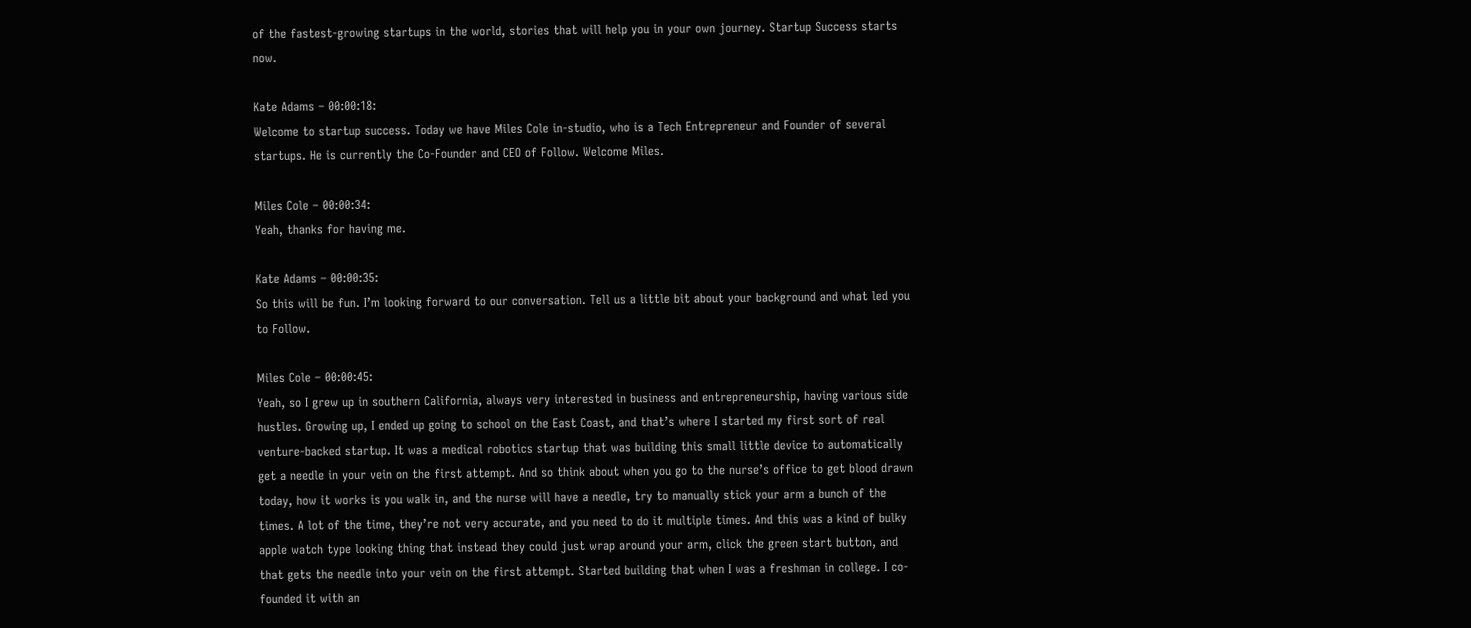of the fastest-growing startups in the world, stories that will help you in your own journey. Startup Success starts now.

Kate Adams – 00:00:18:
Welcome to startup success. Today we have Miles Cole in-studio, who is a Tech Entrepreneur and Founder of several startups. He is currently the Co-Founder and CEO of Follow. Welcome Miles.

Miles Cole – 00:00:34:
Yeah, thanks for having me.

Kate Adams – 00:00:35:
So this will be fun. I’m looking forward to our conversation. Tell us a little bit about your background and what led you to Follow.

Miles Cole – 00:00:45:
Yeah, so I grew up in southern California, always very interested in business and entrepreneurship, having various side hustles. Growing up, I ended up going to school on the East Coast, and that’s where I started my first sort of real venture-backed startup. It was a medical robotics startup that was building this small little device to automatically get a needle in your vein on the first attempt. And so think about when you go to the nurse’s office to get blood drawn today, how it works is you walk in, and the nurse will have a needle, try to manually stick your arm a bunch of the times. A lot of the time, they’re not very accurate, and you need to do it multiple times. And this was a kind of bulky apple watch type looking thing that instead they could just wrap around your arm, click the green start button, and that gets the needle into your vein on the first attempt. Started building that when I was a freshman in college. I co-founded it with an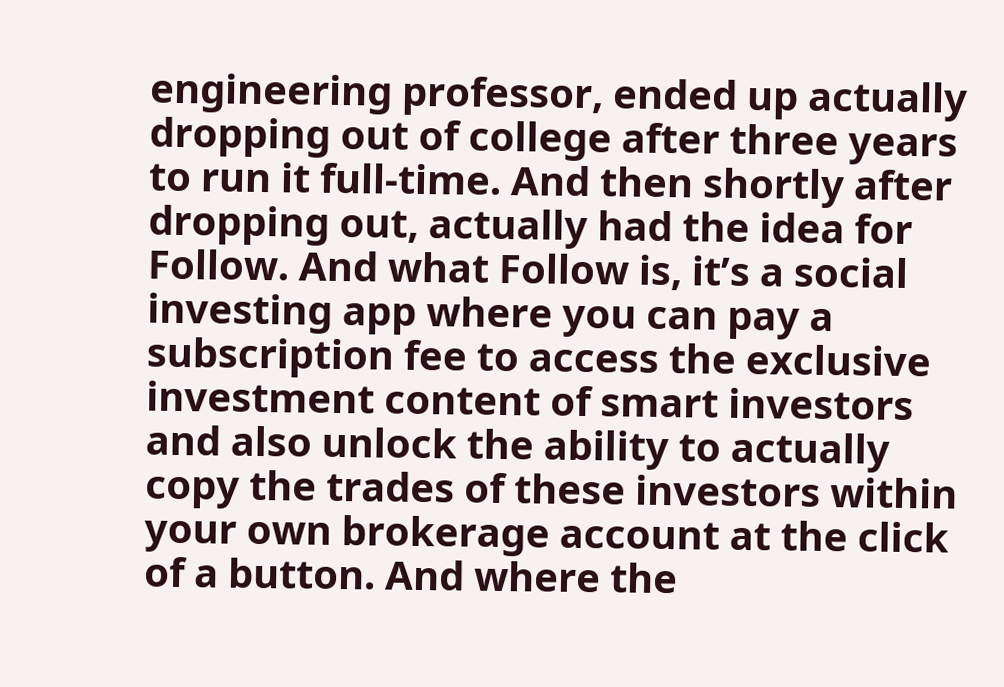engineering professor, ended up actually dropping out of college after three years to run it full-time. And then shortly after dropping out, actually had the idea for Follow. And what Follow is, it’s a social investing app where you can pay a subscription fee to access the exclusive investment content of smart investors and also unlock the ability to actually copy the trades of these investors within your own brokerage account at the click of a button. And where the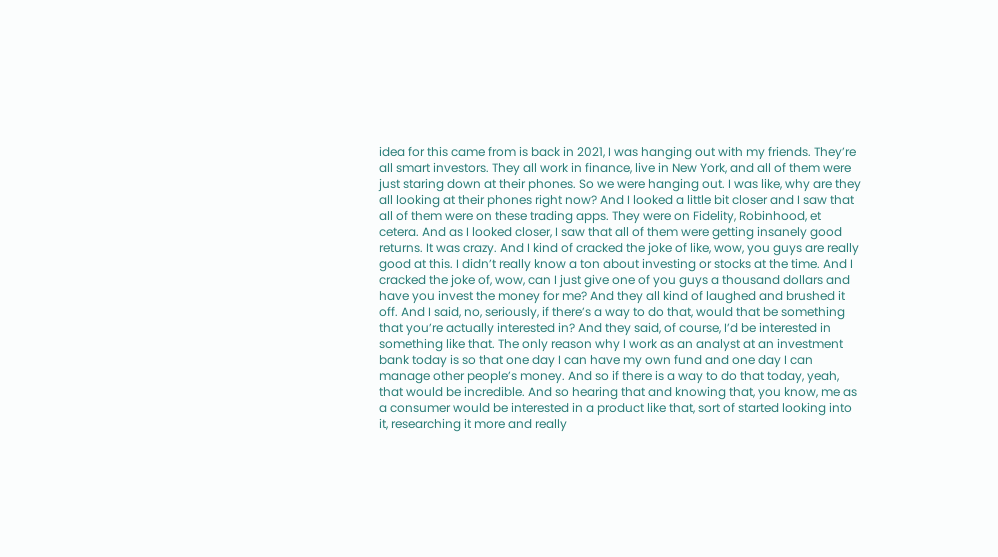idea for this came from is back in 2021, I was hanging out with my friends. They’re all smart investors. They all work in finance, live in New York, and all of them were just staring down at their phones. So we were hanging out. I was like, why are they all looking at their phones right now? And I looked a little bit closer and I saw that all of them were on these trading apps. They were on Fidelity, Robinhood, et cetera. And as I looked closer, I saw that all of them were getting insanely good returns. It was crazy. And I kind of cracked the joke of like, wow, you guys are really good at this. I didn’t really know a ton about investing or stocks at the time. And I cracked the joke of, wow, can I just give one of you guys a thousand dollars and have you invest the money for me? And they all kind of laughed and brushed it off. And I said, no, seriously, if there’s a way to do that, would that be something that you’re actually interested in? And they said, of course, I’d be interested in something like that. The only reason why I work as an analyst at an investment bank today is so that one day I can have my own fund and one day I can manage other people’s money. And so if there is a way to do that today, yeah, that would be incredible. And so hearing that and knowing that, you know, me as a consumer would be interested in a product like that, sort of started looking into it, researching it more and really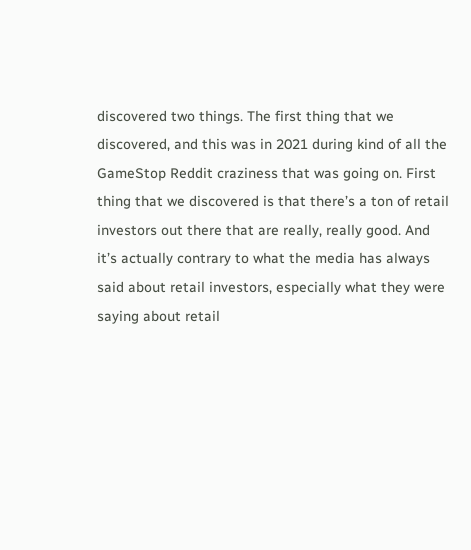discovered two things. The first thing that we discovered, and this was in 2021 during kind of all the GameStop Reddit craziness that was going on. First thing that we discovered is that there’s a ton of retail investors out there that are really, really good. And it’s actually contrary to what the media has always said about retail investors, especially what they were saying about retail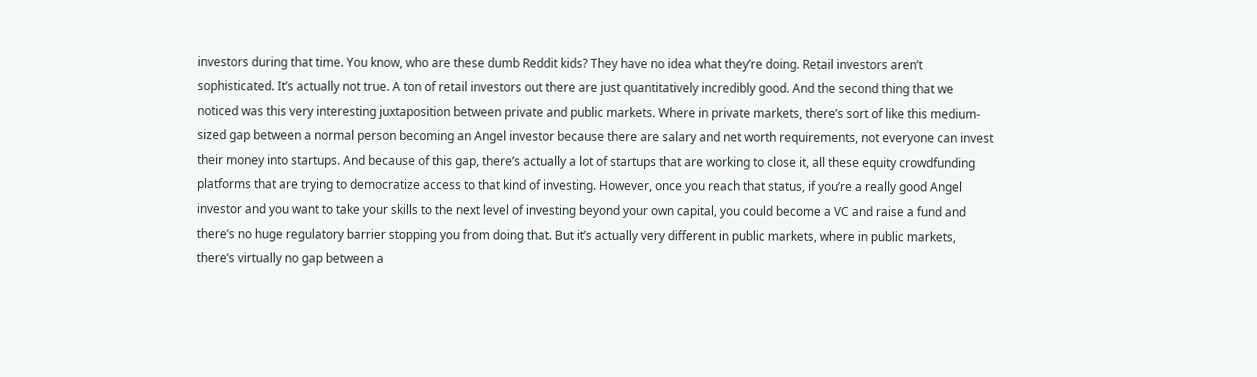investors during that time. You know, who are these dumb Reddit kids? They have no idea what they’re doing. Retail investors aren’t sophisticated. It’s actually not true. A ton of retail investors out there are just quantitatively incredibly good. And the second thing that we noticed was this very interesting juxtaposition between private and public markets. Where in private markets, there’s sort of like this medium-sized gap between a normal person becoming an Angel investor because there are salary and net worth requirements, not everyone can invest their money into startups. And because of this gap, there’s actually a lot of startups that are working to close it, all these equity crowdfunding platforms that are trying to democratize access to that kind of investing. However, once you reach that status, if you’re a really good Angel investor and you want to take your skills to the next level of investing beyond your own capital, you could become a VC and raise a fund and there’s no huge regulatory barrier stopping you from doing that. But it’s actually very different in public markets, where in public markets, there’s virtually no gap between a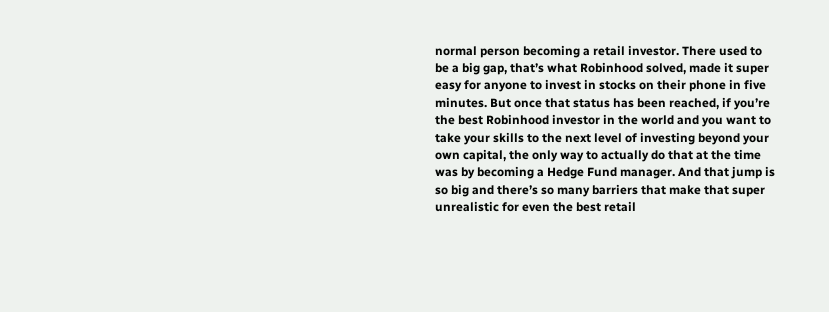normal person becoming a retail investor. There used to be a big gap, that’s what Robinhood solved, made it super easy for anyone to invest in stocks on their phone in five minutes. But once that status has been reached, if you’re the best Robinhood investor in the world and you want to take your skills to the next level of investing beyond your own capital, the only way to actually do that at the time was by becoming a Hedge Fund manager. And that jump is so big and there’s so many barriers that make that super unrealistic for even the best retail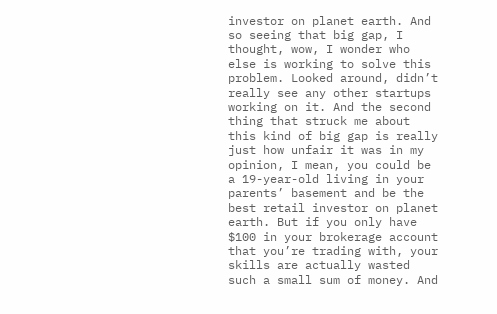investor on planet earth. And so seeing that big gap, I thought, wow, I wonder who else is working to solve this problem. Looked around, didn’t really see any other startups working on it. And the second thing that struck me about this kind of big gap is really just how unfair it was in my opinion, I mean, you could be a 19-year-old living in your parents’ basement and be the best retail investor on planet earth. But if you only have $100 in your brokerage account that you’re trading with, your skills are actually wasted such a small sum of money. And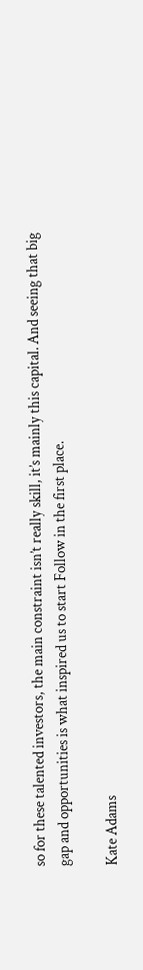so for these talented investors, the main constraint isn’t really skill, it’s mainly this capital. And seeing that big gap and opportunities is what inspired us to start Follow in the first place.

Kate Adams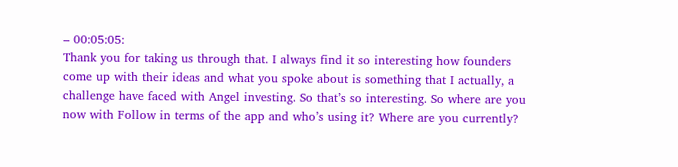– 00:05:05:
Thank you for taking us through that. I always find it so interesting how founders come up with their ideas and what you spoke about is something that I actually, a challenge have faced with Angel investing. So that’s so interesting. So where are you now with Follow in terms of the app and who’s using it? Where are you currently?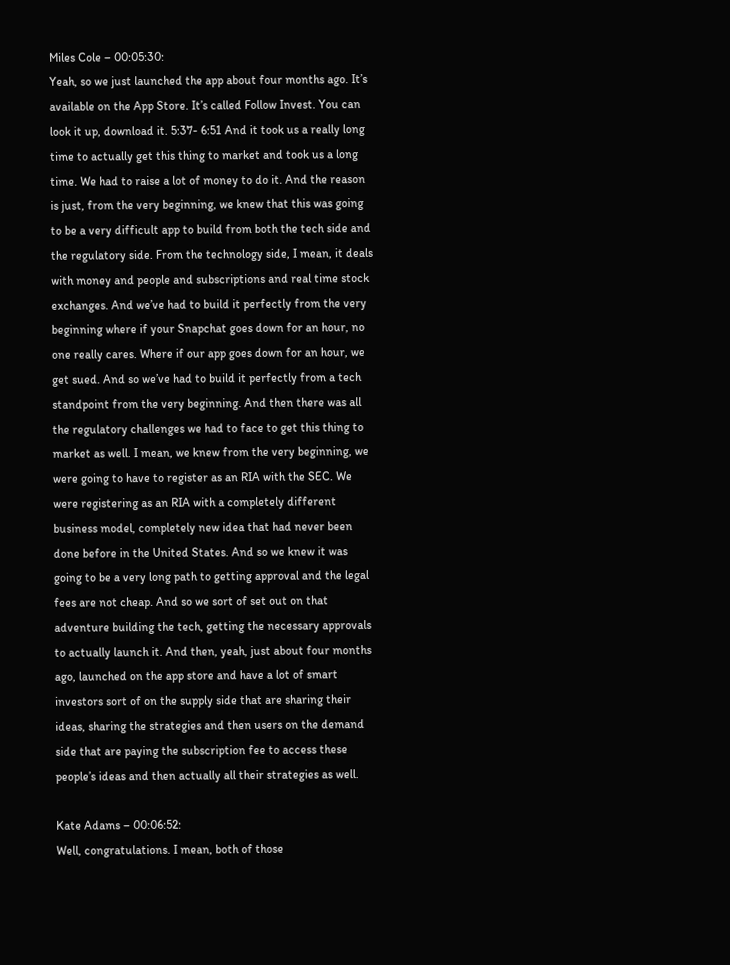Miles Cole – 00:05:30:
Yeah, so we just launched the app about four months ago. It’s available on the App Store. It’s called Follow Invest. You can look it up, download it. 5:37- 6:51 And it took us a really long time to actually get this thing to market and took us a long time. We had to raise a lot of money to do it. And the reason is just, from the very beginning, we knew that this was going to be a very difficult app to build from both the tech side and the regulatory side. From the technology side, I mean, it deals with money and people and subscriptions and real time stock exchanges. And we’ve had to build it perfectly from the very beginning where if your Snapchat goes down for an hour, no one really cares. Where if our app goes down for an hour, we get sued. And so we’ve had to build it perfectly from a tech standpoint from the very beginning. And then there was all the regulatory challenges we had to face to get this thing to market as well. I mean, we knew from the very beginning, we were going to have to register as an RIA with the SEC. We were registering as an RIA with a completely different business model, completely new idea that had never been done before in the United States. And so we knew it was going to be a very long path to getting approval and the legal fees are not cheap. And so we sort of set out on that adventure building the tech, getting the necessary approvals to actually launch it. And then, yeah, just about four months ago, launched on the app store and have a lot of smart investors sort of on the supply side that are sharing their ideas, sharing the strategies and then users on the demand side that are paying the subscription fee to access these people’s ideas and then actually all their strategies as well.

Kate Adams – 00:06:52:
Well, congratulations. I mean, both of those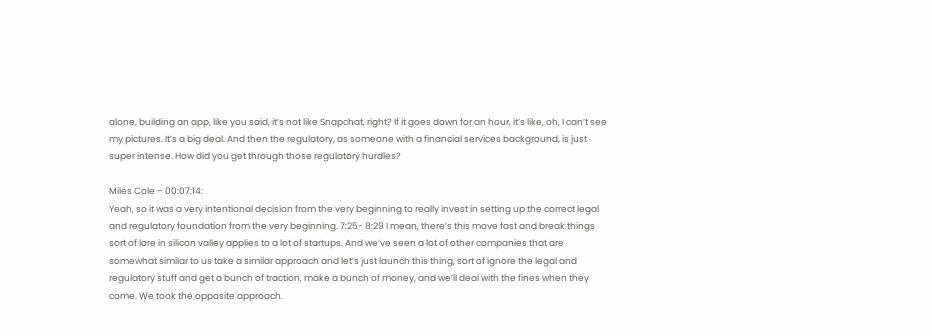alone, building an app, like you said, it’s not like Snapchat, right? If it goes down for an hour, it’s like, oh, I can’t see my pictures. It’s a big deal. And then the regulatory, as someone with a financial services background, is just super intense. How did you get through those regulatory hurdles?

Miles Cole – 00:07:14:
Yeah, so it was a very intentional decision from the very beginning to really invest in setting up the correct legal and regulatory foundation from the very beginning. 7:25- 8:29 I mean, there’s this move fast and break things sort of lore in silicon valley applies to a lot of startups. And we’ve seen a lot of other companies that are somewhat similar to us take a similar approach and let’s just launch this thing, sort of ignore the legal and regulatory stuff and get a bunch of traction, make a bunch of money, and we’ll deal with the fines when they come. We took the opposite approach.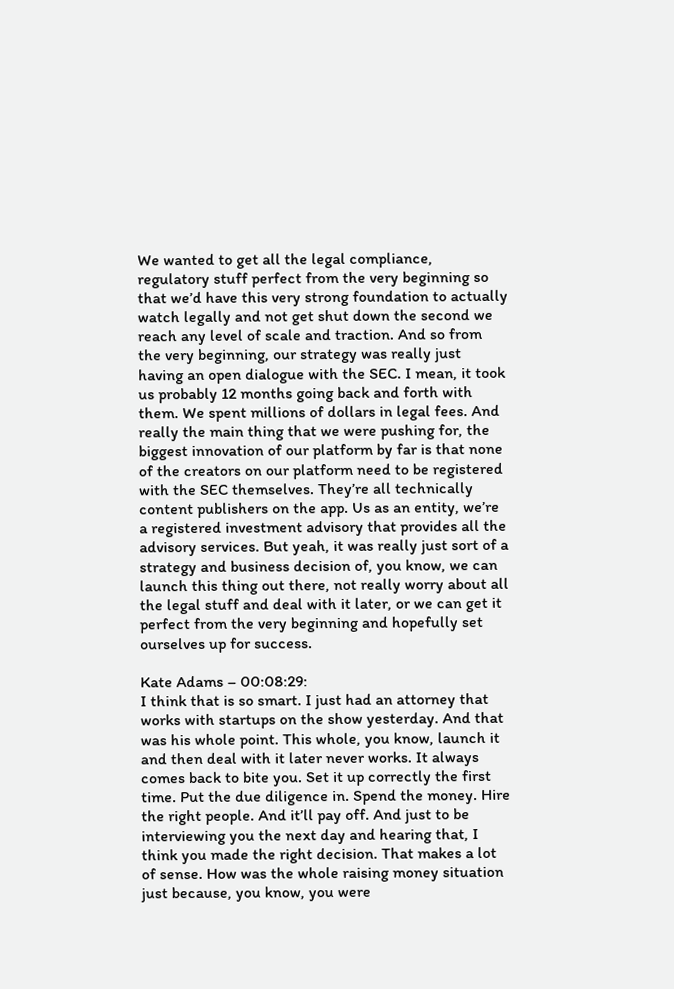We wanted to get all the legal compliance, regulatory stuff perfect from the very beginning so that we’d have this very strong foundation to actually watch legally and not get shut down the second we reach any level of scale and traction. And so from the very beginning, our strategy was really just having an open dialogue with the SEC. I mean, it took us probably 12 months going back and forth with them. We spent millions of dollars in legal fees. And really the main thing that we were pushing for, the biggest innovation of our platform by far is that none of the creators on our platform need to be registered with the SEC themselves. They’re all technically content publishers on the app. Us as an entity, we’re a registered investment advisory that provides all the advisory services. But yeah, it was really just sort of a strategy and business decision of, you know, we can launch this thing out there, not really worry about all the legal stuff and deal with it later, or we can get it perfect from the very beginning and hopefully set ourselves up for success.

Kate Adams – 00:08:29:
I think that is so smart. I just had an attorney that works with startups on the show yesterday. And that was his whole point. This whole, you know, launch it and then deal with it later never works. It always comes back to bite you. Set it up correctly the first time. Put the due diligence in. Spend the money. Hire the right people. And it’ll pay off. And just to be interviewing you the next day and hearing that, I think you made the right decision. That makes a lot of sense. How was the whole raising money situation just because, you know, you were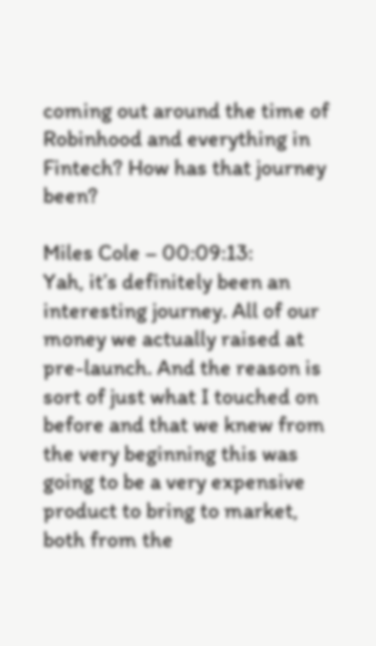coming out around the time of Robinhood and everything in Fintech? How has that journey been?

Miles Cole – 00:09:13:
Yah, it’s definitely been an interesting journey. All of our money we actually raised at pre-launch. And the reason is sort of just what I touched on before and that we knew from the very beginning this was going to be a very expensive product to bring to market, both from the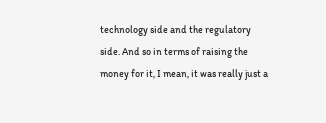technology side and the regulatory side. And so in terms of raising the money for it, I mean, it was really just a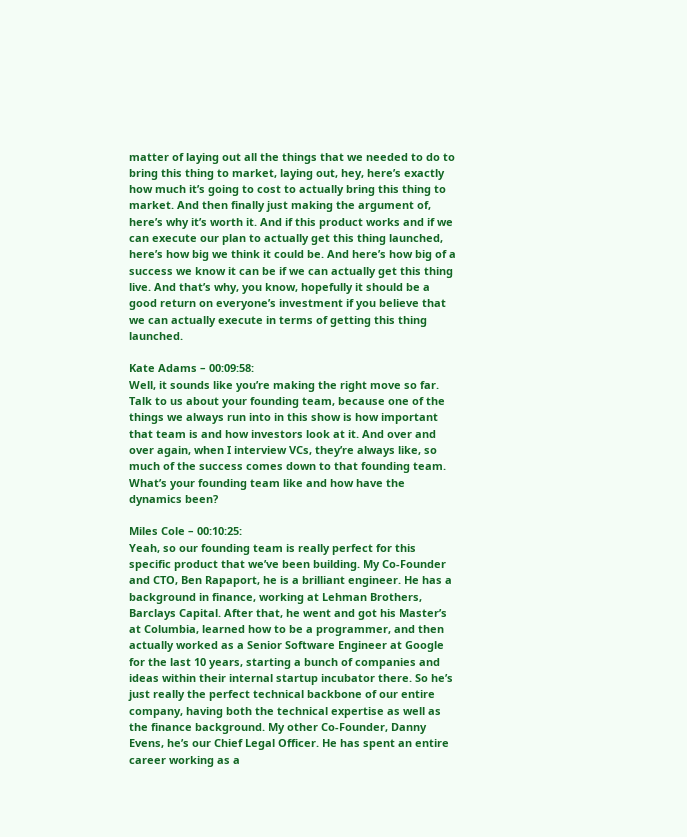matter of laying out all the things that we needed to do to bring this thing to market, laying out, hey, here’s exactly how much it’s going to cost to actually bring this thing to market. And then finally just making the argument of, here’s why it’s worth it. And if this product works and if we can execute our plan to actually get this thing launched, here’s how big we think it could be. And here’s how big of a success we know it can be if we can actually get this thing live. And that’s why, you know, hopefully it should be a good return on everyone’s investment if you believe that we can actually execute in terms of getting this thing launched.

Kate Adams – 00:09:58:
Well, it sounds like you’re making the right move so far. Talk to us about your founding team, because one of the things we always run into in this show is how important that team is and how investors look at it. And over and over again, when I interview VCs, they’re always like, so much of the success comes down to that founding team. What’s your founding team like and how have the dynamics been?

Miles Cole – 00:10:25:
Yeah, so our founding team is really perfect for this specific product that we’ve been building. My Co-Founder and CTO, Ben Rapaport, he is a brilliant engineer. He has a background in finance, working at Lehman Brothers, Barclays Capital. After that, he went and got his Master’s at Columbia, learned how to be a programmer, and then actually worked as a Senior Software Engineer at Google for the last 10 years, starting a bunch of companies and ideas within their internal startup incubator there. So he’s just really the perfect technical backbone of our entire company, having both the technical expertise as well as the finance background. My other Co-Founder, Danny Evens, he’s our Chief Legal Officer. He has spent an entire career working as a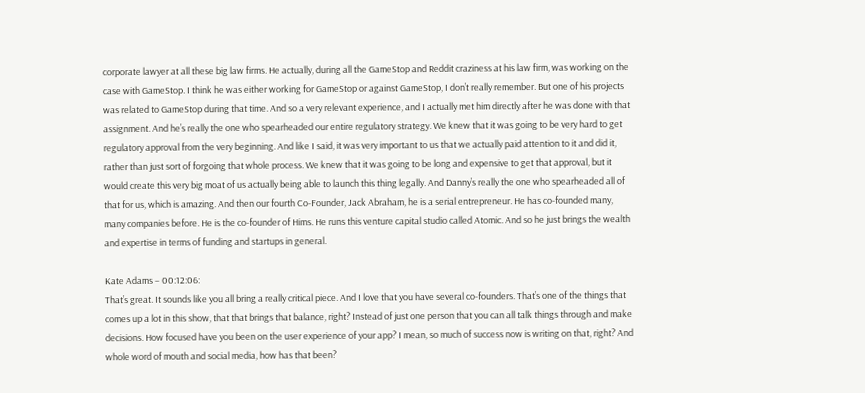corporate lawyer at all these big law firms. He actually, during all the GameStop and Reddit craziness at his law firm, was working on the case with GameStop. I think he was either working for GameStop or against GameStop, I don’t really remember. But one of his projects was related to GameStop during that time. And so a very relevant experience, and I actually met him directly after he was done with that assignment. And he’s really the one who spearheaded our entire regulatory strategy. We knew that it was going to be very hard to get regulatory approval from the very beginning. And like I said, it was very important to us that we actually paid attention to it and did it, rather than just sort of forgoing that whole process. We knew that it was going to be long and expensive to get that approval, but it would create this very big moat of us actually being able to launch this thing legally. And Danny’s really the one who spearheaded all of that for us, which is amazing. And then our fourth Co-Founder, Jack Abraham, he is a serial entrepreneur. He has co-founded many, many companies before. He is the co-founder of Hims. He runs this venture capital studio called Atomic. And so he just brings the wealth and expertise in terms of funding and startups in general.

Kate Adams – 00:12:06:
That’s great. It sounds like you all bring a really critical piece. And I love that you have several co-founders. That’s one of the things that comes up a lot in this show, that that brings that balance, right? Instead of just one person that you can all talk things through and make decisions. How focused have you been on the user experience of your app? I mean, so much of success now is writing on that, right? And whole word of mouth and social media, how has that been?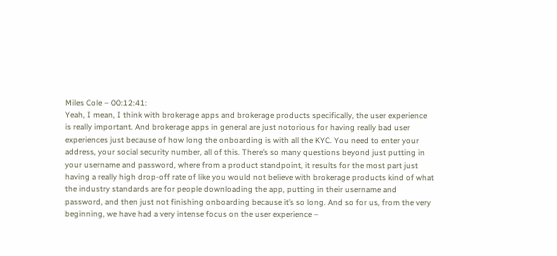Miles Cole – 00:12:41:
Yeah, I mean, I think with brokerage apps and brokerage products specifically, the user experience is really important. And brokerage apps in general are just notorious for having really bad user experiences just because of how long the onboarding is with all the KYC. You need to enter your address, your social security number, all of this. There’s so many questions beyond just putting in your username and password, where from a product standpoint, it results for the most part just having a really high drop-off rate of like you would not believe with brokerage products kind of what the industry standards are for people downloading the app, putting in their username and password, and then just not finishing onboarding because it’s so long. And so for us, from the very beginning, we have had a very intense focus on the user experience –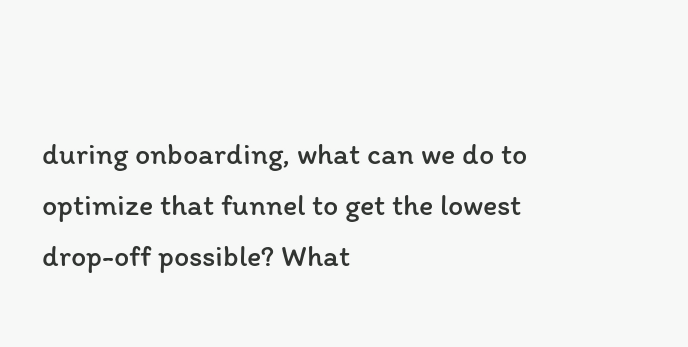during onboarding, what can we do to optimize that funnel to get the lowest drop-off possible? What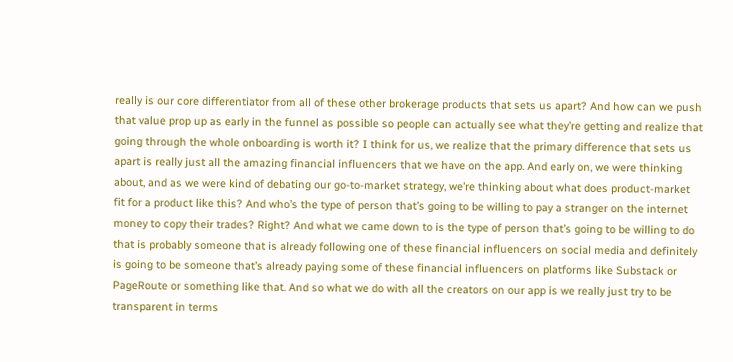really is our core differentiator from all of these other brokerage products that sets us apart? And how can we push that value prop up as early in the funnel as possible so people can actually see what they’re getting and realize that going through the whole onboarding is worth it? I think for us, we realize that the primary difference that sets us apart is really just all the amazing financial influencers that we have on the app. And early on, we were thinking about, and as we were kind of debating our go-to-market strategy, we’re thinking about what does product-market fit for a product like this? And who’s the type of person that’s going to be willing to pay a stranger on the internet money to copy their trades? Right? And what we came down to is the type of person that’s going to be willing to do that is probably someone that is already following one of these financial influencers on social media and definitely is going to be someone that’s already paying some of these financial influencers on platforms like Substack or PageRoute or something like that. And so what we do with all the creators on our app is we really just try to be transparent in terms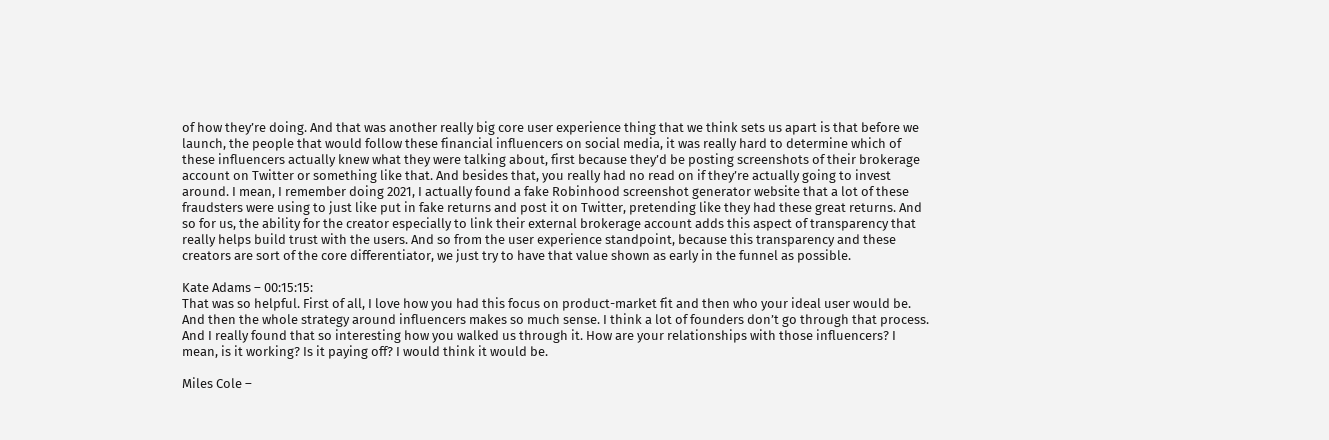of how they’re doing. And that was another really big core user experience thing that we think sets us apart is that before we launch, the people that would follow these financial influencers on social media, it was really hard to determine which of these influencers actually knew what they were talking about, first because they’d be posting screenshots of their brokerage account on Twitter or something like that. And besides that, you really had no read on if they’re actually going to invest around. I mean, I remember doing 2021, I actually found a fake Robinhood screenshot generator website that a lot of these fraudsters were using to just like put in fake returns and post it on Twitter, pretending like they had these great returns. And so for us, the ability for the creator especially to link their external brokerage account adds this aspect of transparency that really helps build trust with the users. And so from the user experience standpoint, because this transparency and these creators are sort of the core differentiator, we just try to have that value shown as early in the funnel as possible.

Kate Adams – 00:15:15:
That was so helpful. First of all, I love how you had this focus on product-market fit and then who your ideal user would be. And then the whole strategy around influencers makes so much sense. I think a lot of founders don’t go through that process. And I really found that so interesting how you walked us through it. How are your relationships with those influencers? I mean, is it working? Is it paying off? I would think it would be.

Miles Cole –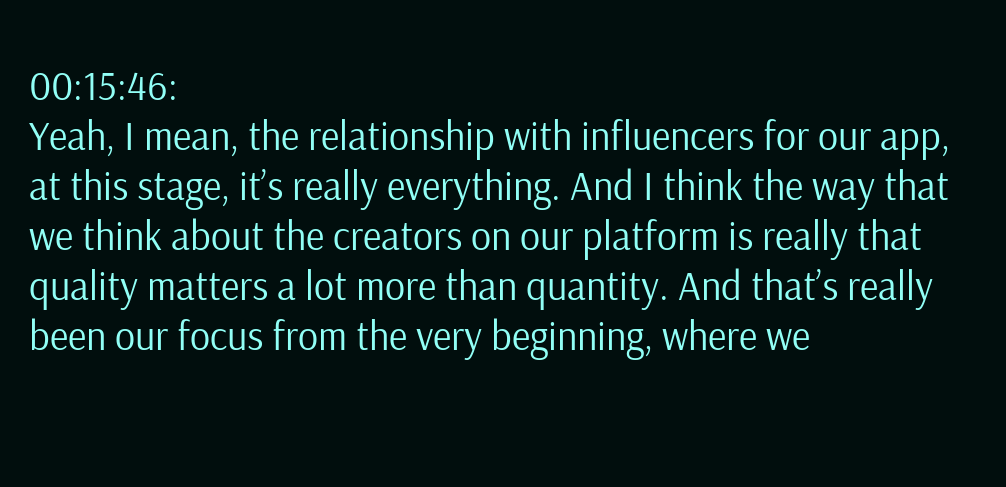00:15:46:
Yeah, I mean, the relationship with influencers for our app, at this stage, it’s really everything. And I think the way that we think about the creators on our platform is really that quality matters a lot more than quantity. And that’s really been our focus from the very beginning, where we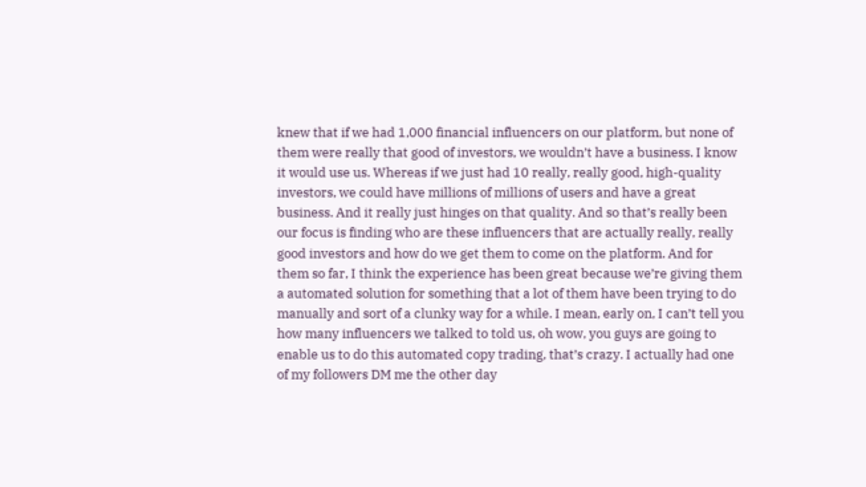knew that if we had 1,000 financial influencers on our platform, but none of them were really that good of investors, we wouldn’t have a business. I know it would use us. Whereas if we just had 10 really, really good, high-quality investors, we could have millions of millions of users and have a great business. And it really just hinges on that quality. And so that’s really been our focus is finding who are these influencers that are actually really, really good investors and how do we get them to come on the platform. And for them so far, I think the experience has been great because we’re giving them a automated solution for something that a lot of them have been trying to do manually and sort of a clunky way for a while. I mean, early on, I can’t tell you how many influencers we talked to told us, oh wow, you guys are going to enable us to do this automated copy trading, that’s crazy. I actually had one of my followers DM me the other day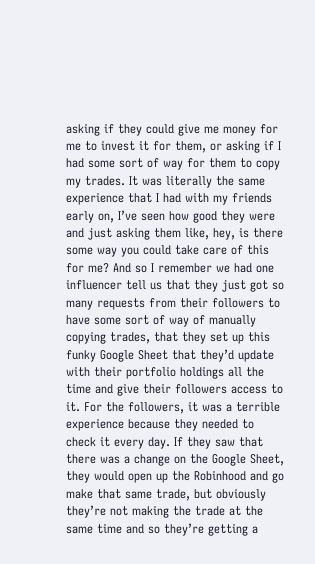asking if they could give me money for me to invest it for them, or asking if I had some sort of way for them to copy my trades. It was literally the same experience that I had with my friends early on, I’ve seen how good they were and just asking them like, hey, is there some way you could take care of this for me? And so I remember we had one influencer tell us that they just got so many requests from their followers to have some sort of way of manually copying trades, that they set up this funky Google Sheet that they’d update with their portfolio holdings all the time and give their followers access to it. For the followers, it was a terrible experience because they needed to check it every day. If they saw that there was a change on the Google Sheet, they would open up the Robinhood and go make that same trade, but obviously they’re not making the trade at the same time and so they’re getting a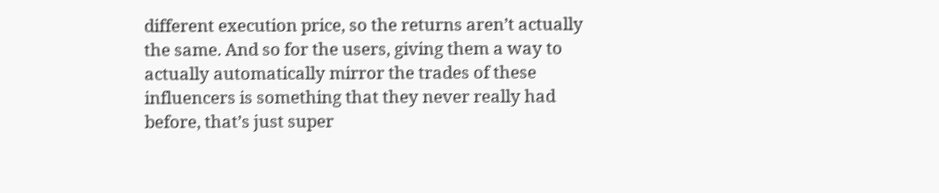different execution price, so the returns aren’t actually the same. And so for the users, giving them a way to actually automatically mirror the trades of these influencers is something that they never really had before, that’s just super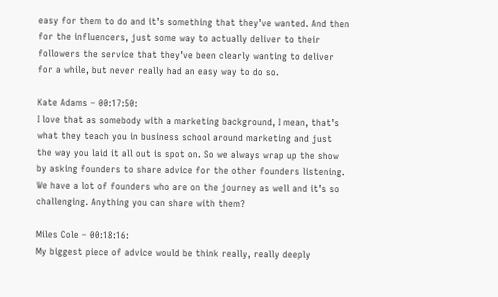easy for them to do and it’s something that they’ve wanted. And then for the influencers, just some way to actually deliver to their followers the service that they’ve been clearly wanting to deliver for a while, but never really had an easy way to do so.

Kate Adams – 00:17:50:
I love that as somebody with a marketing background, I mean, that’s what they teach you in business school around marketing and just the way you laid it all out is spot on. So we always wrap up the show by asking founders to share advice for the other founders listening. We have a lot of founders who are on the journey as well and it’s so challenging. Anything you can share with them?

Miles Cole – 00:18:16:
My biggest piece of advice would be think really, really deeply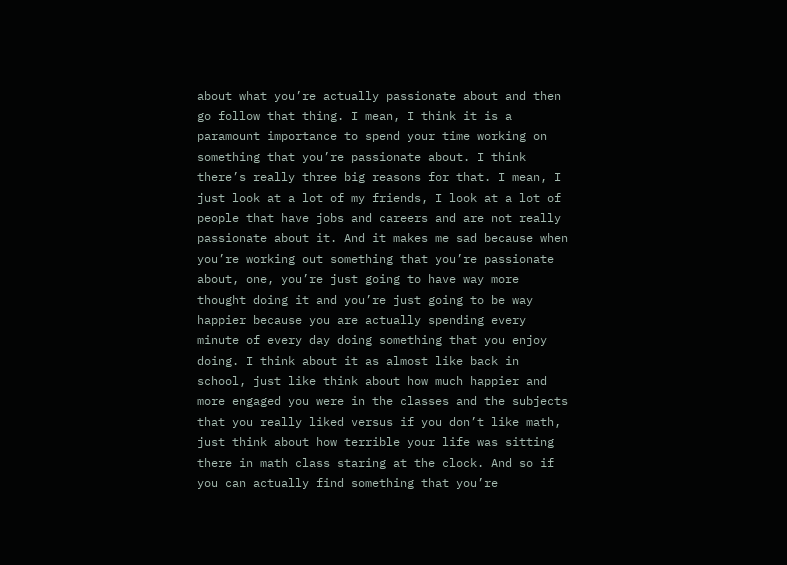about what you’re actually passionate about and then go follow that thing. I mean, I think it is a paramount importance to spend your time working on something that you’re passionate about. I think there’s really three big reasons for that. I mean, I just look at a lot of my friends, I look at a lot of people that have jobs and careers and are not really passionate about it. And it makes me sad because when you’re working out something that you’re passionate about, one, you’re just going to have way more thought doing it and you’re just going to be way happier because you are actually spending every minute of every day doing something that you enjoy doing. I think about it as almost like back in school, just like think about how much happier and more engaged you were in the classes and the subjects that you really liked versus if you don’t like math, just think about how terrible your life was sitting there in math class staring at the clock. And so if you can actually find something that you’re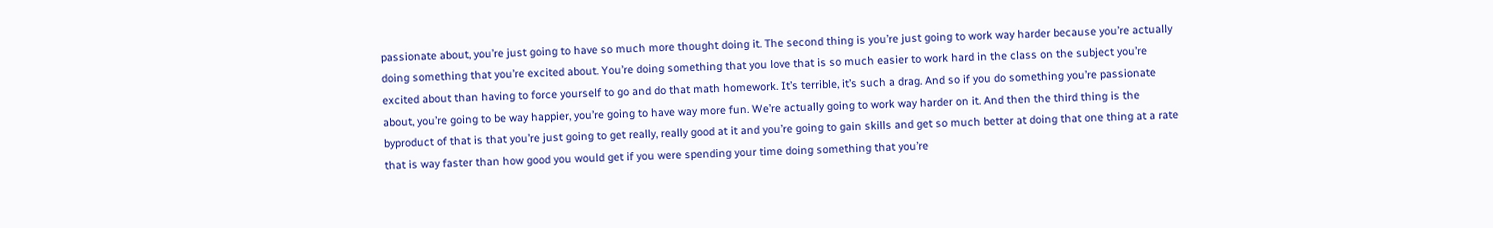passionate about, you’re just going to have so much more thought doing it. The second thing is you’re just going to work way harder because you’re actually doing something that you’re excited about. You’re doing something that you love that is so much easier to work hard in the class on the subject you’re excited about than having to force yourself to go and do that math homework. It’s terrible, it’s such a drag. And so if you do something you’re passionate about, you’re going to be way happier, you’re going to have way more fun. We’re actually going to work way harder on it. And then the third thing is the byproduct of that is that you’re just going to get really, really good at it and you’re going to gain skills and get so much better at doing that one thing at a rate that is way faster than how good you would get if you were spending your time doing something that you’re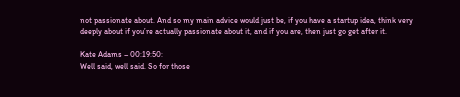not passionate about. And so my main advice would just be, if you have a startup idea, think very deeply about if you’re actually passionate about it, and if you are, then just go get after it.

Kate Adams – 00:19:50:
Well said, well said. So for those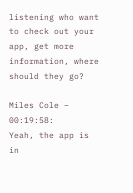listening who want to check out your app, get more information, where should they go?

Miles Cole – 00:19:58:
Yeah, the app is in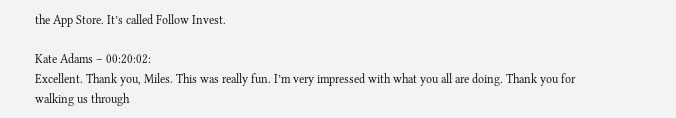the App Store. It’s called Follow Invest.

Kate Adams – 00:20:02:
Excellent. Thank you, Miles. This was really fun. I’m very impressed with what you all are doing. Thank you for walking us through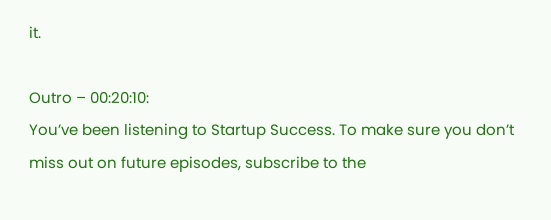it.

Outro – 00:20:10:
You’ve been listening to Startup Success. To make sure you don’t miss out on future episodes, subscribe to the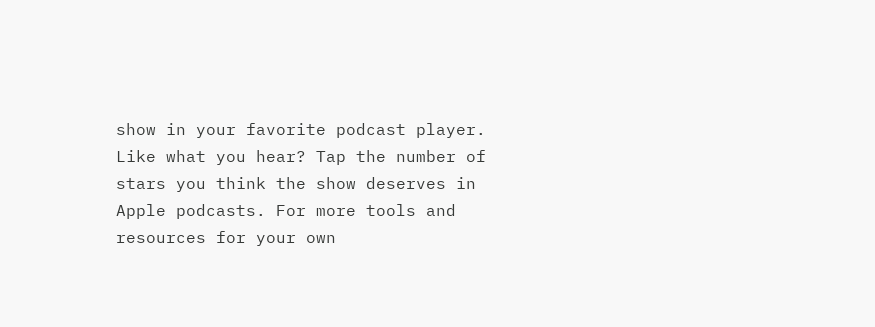show in your favorite podcast player. Like what you hear? Tap the number of stars you think the show deserves in Apple podcasts. For more tools and resources for your own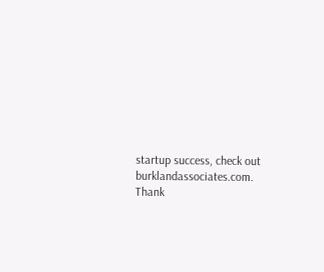startup success, check out burklandassociates.com. Thank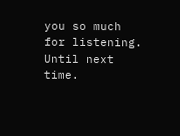you so much for listening. Until next time.